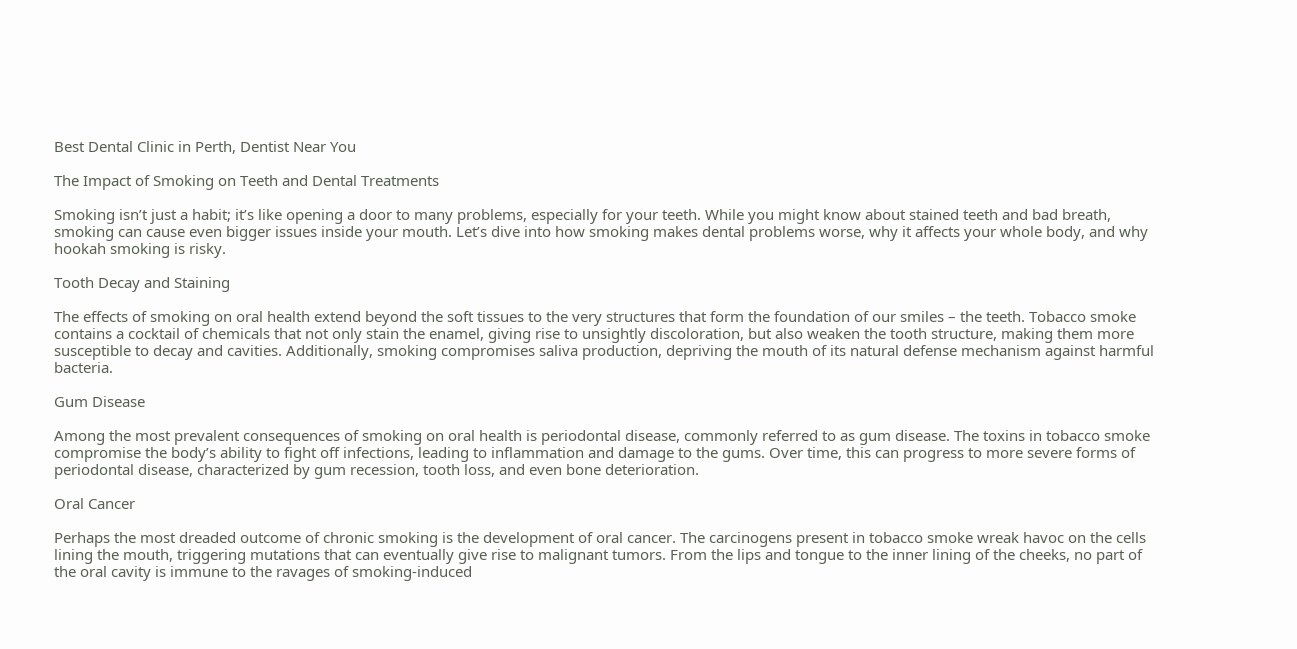Best Dental Clinic in Perth, Dentist Near You

The Impact of Smoking on Teeth and Dental Treatments

Smoking isn’t just a habit; it’s like opening a door to many problems, especially for your teeth. While you might know about stained teeth and bad breath, smoking can cause even bigger issues inside your mouth. Let’s dive into how smoking makes dental problems worse, why it affects your whole body, and why hookah smoking is risky.

Tooth Decay and Staining

The effects of smoking on oral health extend beyond the soft tissues to the very structures that form the foundation of our smiles – the teeth. Tobacco smoke contains a cocktail of chemicals that not only stain the enamel, giving rise to unsightly discoloration, but also weaken the tooth structure, making them more susceptible to decay and cavities. Additionally, smoking compromises saliva production, depriving the mouth of its natural defense mechanism against harmful bacteria.

Gum Disease

Among the most prevalent consequences of smoking on oral health is periodontal disease, commonly referred to as gum disease. The toxins in tobacco smoke compromise the body’s ability to fight off infections, leading to inflammation and damage to the gums. Over time, this can progress to more severe forms of periodontal disease, characterized by gum recession, tooth loss, and even bone deterioration.

Oral Cancer

Perhaps the most dreaded outcome of chronic smoking is the development of oral cancer. The carcinogens present in tobacco smoke wreak havoc on the cells lining the mouth, triggering mutations that can eventually give rise to malignant tumors. From the lips and tongue to the inner lining of the cheeks, no part of the oral cavity is immune to the ravages of smoking-induced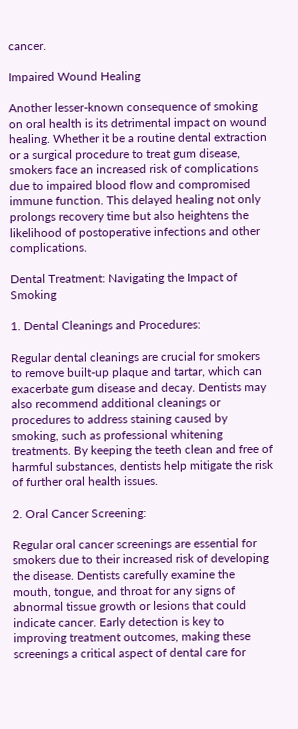cancer.

Impaired Wound Healing

Another lesser-known consequence of smoking on oral health is its detrimental impact on wound healing. Whether it be a routine dental extraction or a surgical procedure to treat gum disease, smokers face an increased risk of complications due to impaired blood flow and compromised immune function. This delayed healing not only prolongs recovery time but also heightens the likelihood of postoperative infections and other complications.

Dental Treatment: Navigating the Impact of Smoking

1. Dental Cleanings and Procedures:

Regular dental cleanings are crucial for smokers to remove built-up plaque and tartar, which can exacerbate gum disease and decay. Dentists may also recommend additional cleanings or procedures to address staining caused by smoking, such as professional whitening treatments. By keeping the teeth clean and free of harmful substances, dentists help mitigate the risk of further oral health issues.

2. Oral Cancer Screening:

Regular oral cancer screenings are essential for smokers due to their increased risk of developing the disease. Dentists carefully examine the mouth, tongue, and throat for any signs of abnormal tissue growth or lesions that could indicate cancer. Early detection is key to improving treatment outcomes, making these screenings a critical aspect of dental care for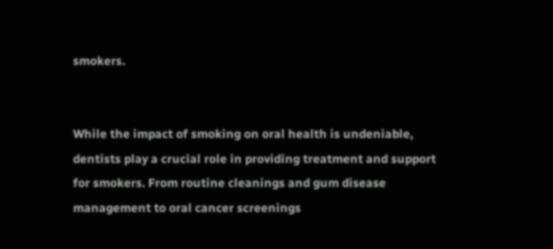smokers.


While the impact of smoking on oral health is undeniable, dentists play a crucial role in providing treatment and support for smokers. From routine cleanings and gum disease management to oral cancer screenings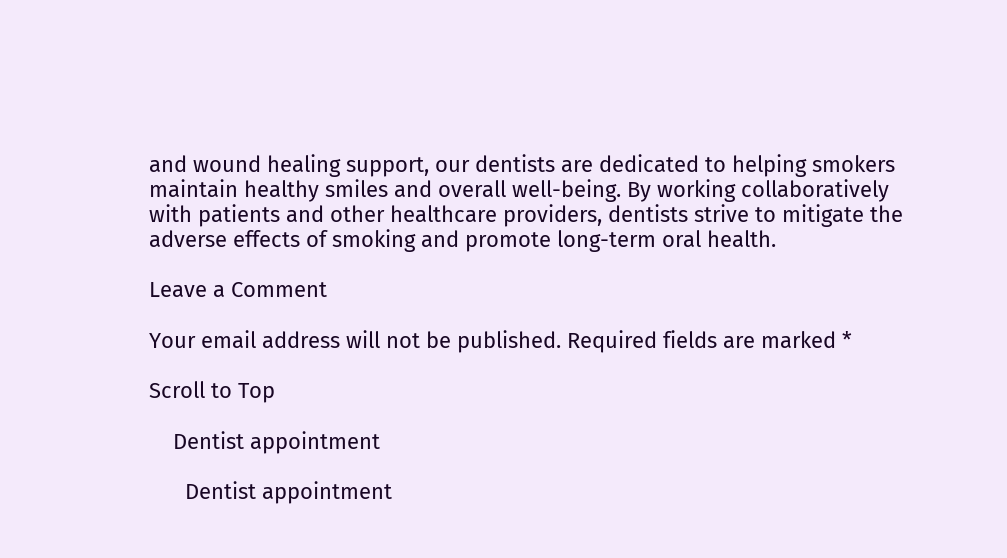and wound healing support, our dentists are dedicated to helping smokers maintain healthy smiles and overall well-being. By working collaboratively with patients and other healthcare providers, dentists strive to mitigate the adverse effects of smoking and promote long-term oral health.

Leave a Comment

Your email address will not be published. Required fields are marked *

Scroll to Top

    Dentist appointment

      Dentist appointment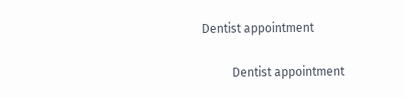Dentist appointment

          Dentist appointment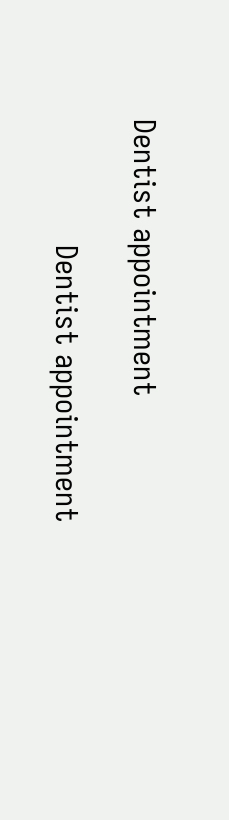Dentist appointment

              Dentist appointment